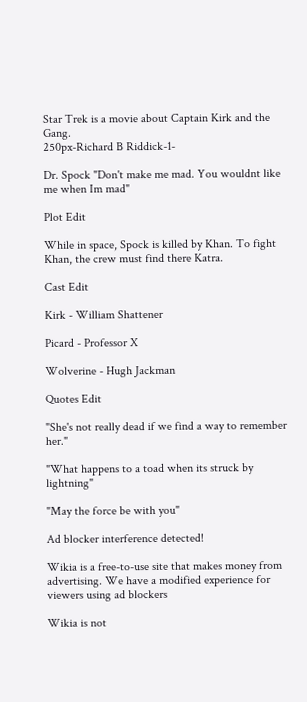Star Trek is a movie about Captain Kirk and the Gang.
250px-Richard B Riddick-1-

Dr. Spock "Don't make me mad. You wouldnt like me when Im mad"

Plot Edit

While in space, Spock is killed by Khan. To fight Khan, the crew must find there Katra.

Cast Edit

Kirk - William Shattener

Picard - Professor X

Wolverine - Hugh Jackman

Quotes Edit

"She's not really dead if we find a way to remember her."

"What happens to a toad when its struck by lightning"

"May the force be with you"

Ad blocker interference detected!

Wikia is a free-to-use site that makes money from advertising. We have a modified experience for viewers using ad blockers

Wikia is not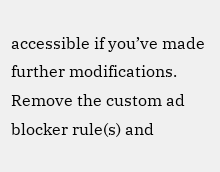accessible if you’ve made further modifications. Remove the custom ad blocker rule(s) and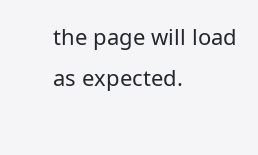the page will load as expected.